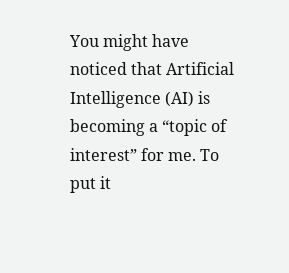You might have noticed that Artificial Intelligence (AI) is becoming a “topic of interest” for me. To put it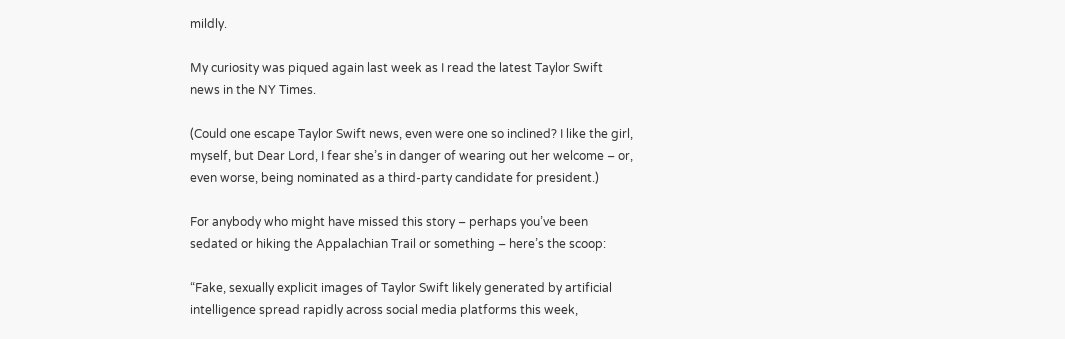mildly.

My curiosity was piqued again last week as I read the latest Taylor Swift news in the NY Times.

(Could one escape Taylor Swift news, even were one so inclined? I like the girl, myself, but Dear Lord, I fear she’s in danger of wearing out her welcome – or, even worse, being nominated as a third-party candidate for president.)

For anybody who might have missed this story – perhaps you’ve been sedated or hiking the Appalachian Trail or something – here’s the scoop:

“Fake, sexually explicit images of Taylor Swift likely generated by artificial intelligence spread rapidly across social media platforms this week,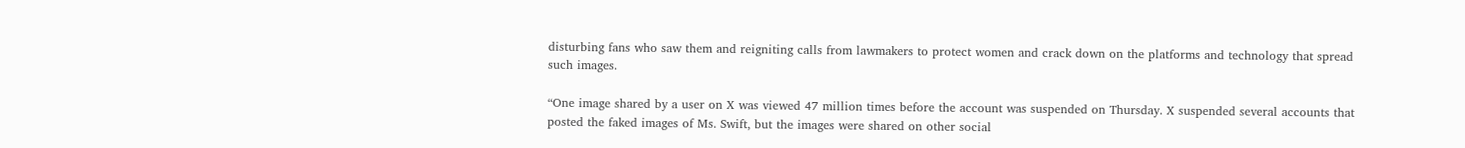disturbing fans who saw them and reigniting calls from lawmakers to protect women and crack down on the platforms and technology that spread such images.

“One image shared by a user on X was viewed 47 million times before the account was suspended on Thursday. X suspended several accounts that posted the faked images of Ms. Swift, but the images were shared on other social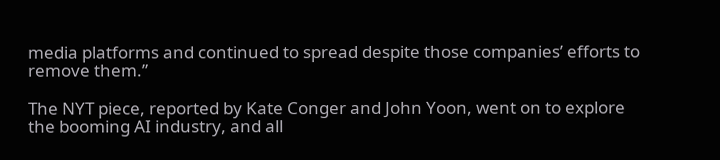media platforms and continued to spread despite those companies’ efforts to remove them.”

The NYT piece, reported by Kate Conger and John Yoon, went on to explore the booming AI industry, and all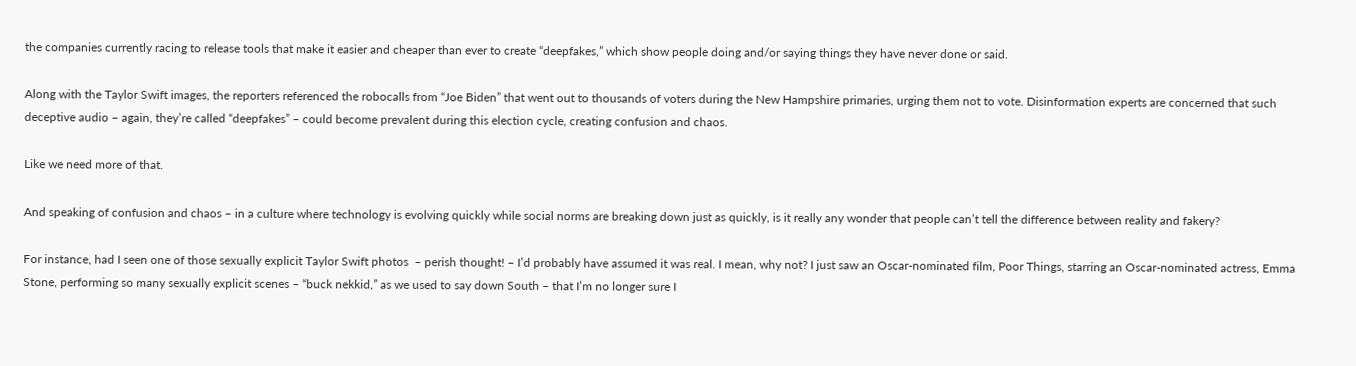the companies currently racing to release tools that make it easier and cheaper than ever to create “deepfakes,” which show people doing and/or saying things they have never done or said.

Along with the Taylor Swift images, the reporters referenced the robocalls from “Joe Biden” that went out to thousands of voters during the New Hampshire primaries, urging them not to vote. Disinformation experts are concerned that such deceptive audio – again, they’re called “deepfakes” – could become prevalent during this election cycle, creating confusion and chaos.

Like we need more of that.

And speaking of confusion and chaos – in a culture where technology is evolving quickly while social norms are breaking down just as quickly, is it really any wonder that people can’t tell the difference between reality and fakery?

For instance, had I seen one of those sexually explicit Taylor Swift photos  – perish thought! – I’d probably have assumed it was real. I mean, why not? I just saw an Oscar-nominated film, Poor Things, starring an Oscar-nominated actress, Emma Stone, performing so many sexually explicit scenes – “buck nekkid,” as we used to say down South – that I’m no longer sure I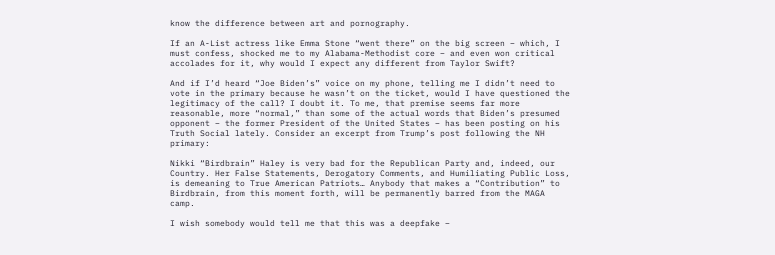know the difference between art and pornography.

If an A-List actress like Emma Stone “went there” on the big screen – which, I must confess, shocked me to my Alabama-Methodist core – and even won critical accolades for it, why would I expect any different from Taylor Swift?

And if I’d heard “Joe Biden’s” voice on my phone, telling me I didn’t need to vote in the primary because he wasn’t on the ticket, would I have questioned the legitimacy of the call? I doubt it. To me, that premise seems far more reasonable, more “normal,” than some of the actual words that Biden’s presumed opponent – the former President of the United States – has been posting on his Truth Social lately. Consider an excerpt from Trump’s post following the NH primary:

Nikki “Birdbrain” Haley is very bad for the Republican Party and, indeed, our Country. Her False Statements, Derogatory Comments, and Humiliating Public Loss, is demeaning to True American Patriots… Anybody that makes a “Contribution” to Birdbrain, from this moment forth, will be permanently barred from the MAGA camp.

I wish somebody would tell me that this was a deepfake –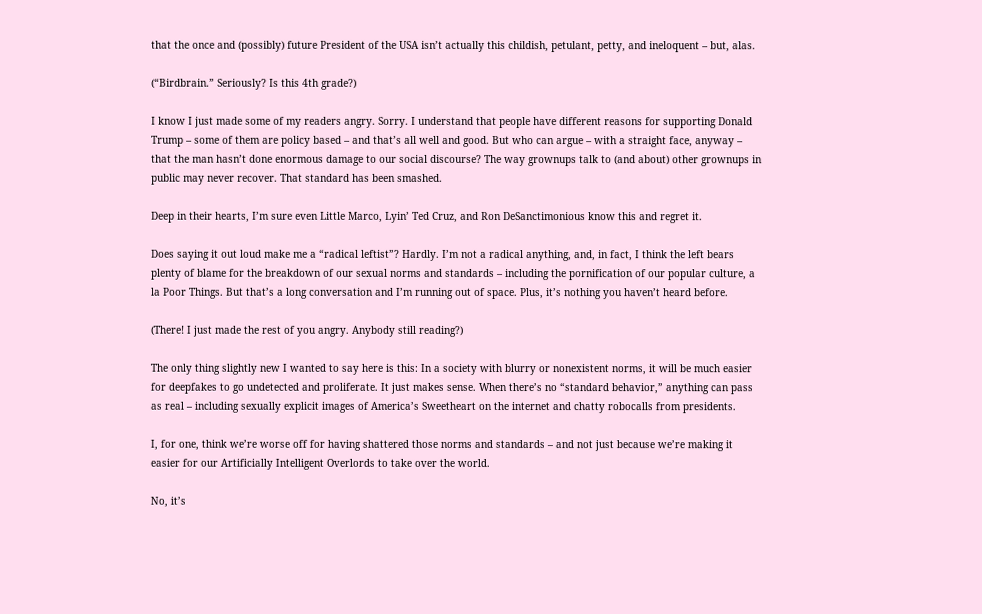that the once and (possibly) future President of the USA isn’t actually this childish, petulant, petty, and ineloquent – but, alas.

(“Birdbrain.” Seriously? Is this 4th grade?)

I know I just made some of my readers angry. Sorry. I understand that people have different reasons for supporting Donald Trump – some of them are policy based – and that’s all well and good. But who can argue – with a straight face, anyway – that the man hasn’t done enormous damage to our social discourse? The way grownups talk to (and about) other grownups in public may never recover. That standard has been smashed.

Deep in their hearts, I’m sure even Little Marco, Lyin’ Ted Cruz, and Ron DeSanctimonious know this and regret it.

Does saying it out loud make me a “radical leftist”? Hardly. I’m not a radical anything, and, in fact, I think the left bears plenty of blame for the breakdown of our sexual norms and standards – including the pornification of our popular culture, a la Poor Things. But that’s a long conversation and I’m running out of space. Plus, it’s nothing you haven’t heard before.

(There! I just made the rest of you angry. Anybody still reading?)

The only thing slightly new I wanted to say here is this: In a society with blurry or nonexistent norms, it will be much easier for deepfakes to go undetected and proliferate. It just makes sense. When there’s no “standard behavior,” anything can pass as real – including sexually explicit images of America’s Sweetheart on the internet and chatty robocalls from presidents.

I, for one, think we’re worse off for having shattered those norms and standards – and not just because we’re making it easier for our Artificially Intelligent Overlords to take over the world.

No, it’s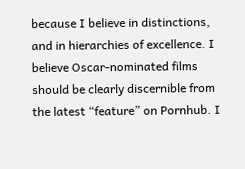because I believe in distinctions, and in hierarchies of excellence. I believe Oscar-nominated films should be clearly discernible from the latest “feature” on Pornhub. I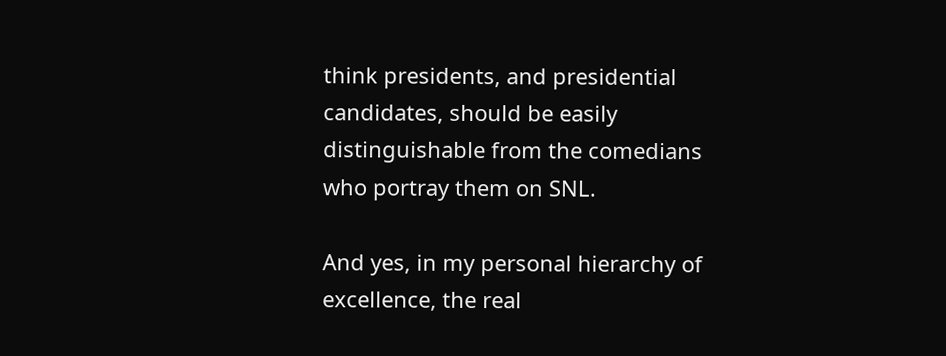think presidents, and presidential candidates, should be easily distinguishable from the comedians who portray them on SNL.

And yes, in my personal hierarchy of excellence, the real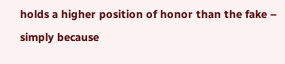holds a higher position of honor than the fake – simply because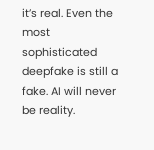it’s real. Even the most sophisticated deepfake is still a fake. AI will never be reality.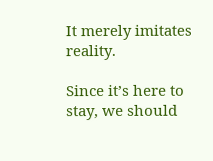It merely imitates reality.

Since it’s here to stay, we should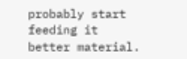probably start feeding it better material.